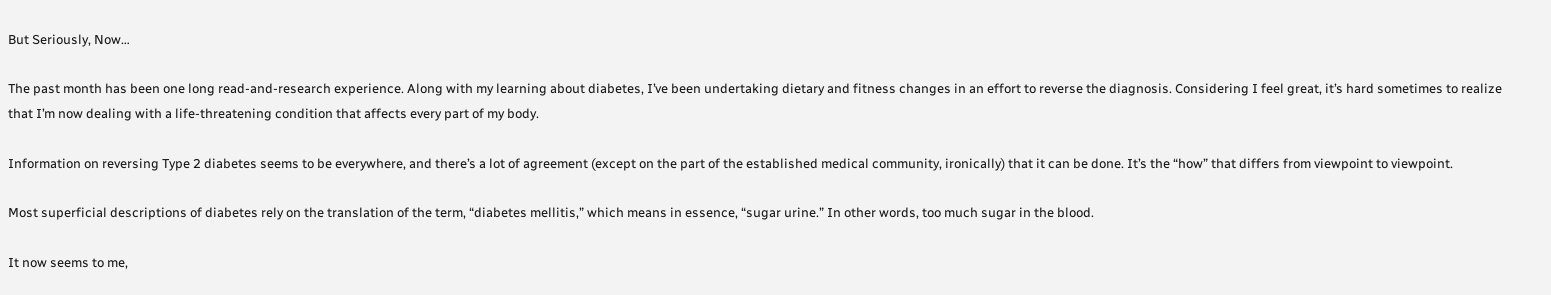But Seriously, Now…

The past month has been one long read-and-research experience. Along with my learning about diabetes, I’ve been undertaking dietary and fitness changes in an effort to reverse the diagnosis. Considering I feel great, it’s hard sometimes to realize that I’m now dealing with a life-threatening condition that affects every part of my body.

Information on reversing Type 2 diabetes seems to be everywhere, and there’s a lot of agreement (except on the part of the established medical community, ironically) that it can be done. It’s the “how” that differs from viewpoint to viewpoint.

Most superficial descriptions of diabetes rely on the translation of the term, “diabetes mellitis,” which means in essence, “sugar urine.” In other words, too much sugar in the blood.

It now seems to me,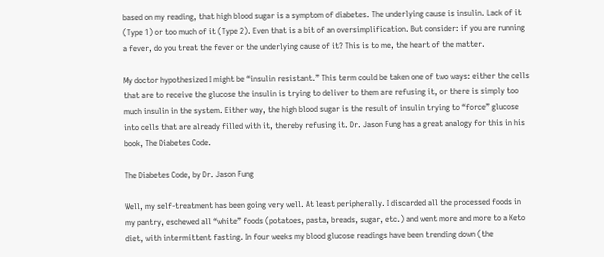based on my reading, that high blood sugar is a symptom of diabetes. The underlying cause is insulin. Lack of it (Type 1) or too much of it (Type 2). Even that is a bit of an oversimplification. But consider: if you are running a fever, do you treat the fever or the underlying cause of it? This is to me, the heart of the matter.

My doctor hypothesized I might be “insulin resistant.” This term could be taken one of two ways: either the cells that are to receive the glucose the insulin is trying to deliver to them are refusing it, or there is simply too much insulin in the system. Either way, the high blood sugar is the result of insulin trying to “force” glucose into cells that are already filled with it, thereby refusing it. Dr. Jason Fung has a great analogy for this in his book, The Diabetes Code.

The Diabetes Code, by Dr. Jason Fung

Well, my self-treatment has been going very well. At least peripherally. I discarded all the processed foods in my pantry, eschewed all “white” foods (potatoes, pasta, breads, sugar, etc.) and went more and more to a Keto diet, with intermittent fasting. In four weeks my blood glucose readings have been trending down (the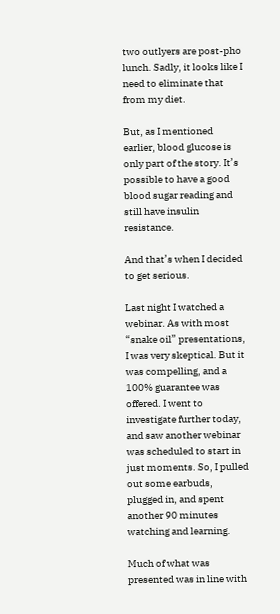two outlyers are post-pho lunch. Sadly, it looks like I need to eliminate that from my diet.

But, as I mentioned earlier, blood glucose is only part of the story. It’s possible to have a good blood sugar reading and still have insulin resistance.

And that’s when I decided to get serious.

Last night I watched a webinar. As with most “snake oil” presentations, I was very skeptical. But it was compelling, and a 100% guarantee was offered. I went to investigate further today, and saw another webinar was scheduled to start in just moments. So, I pulled out some earbuds, plugged in, and spent another 90 minutes watching and learning.

Much of what was presented was in line with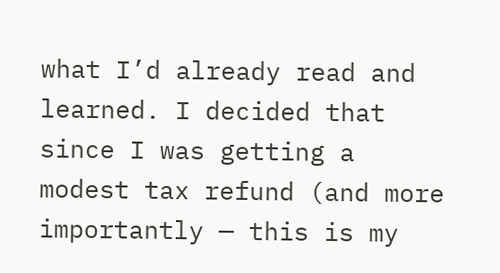what I’d already read and learned. I decided that since I was getting a modest tax refund (and more importantly — this is my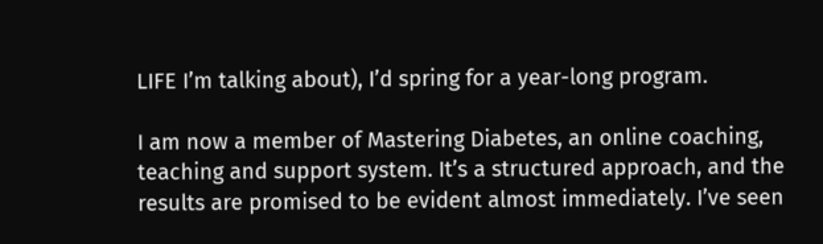LIFE I’m talking about), I’d spring for a year-long program.

I am now a member of Mastering Diabetes, an online coaching, teaching and support system. It’s a structured approach, and the results are promised to be evident almost immediately. I’ve seen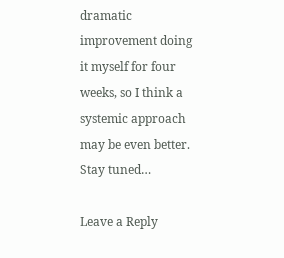dramatic improvement doing it myself for four weeks, so I think a systemic approach may be even better. Stay tuned…

Leave a Reply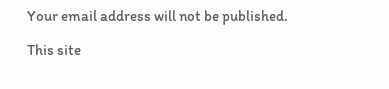Your email address will not be published.

This site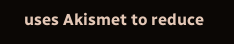uses Akismet to reduce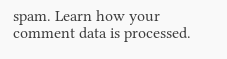spam. Learn how your comment data is processed.